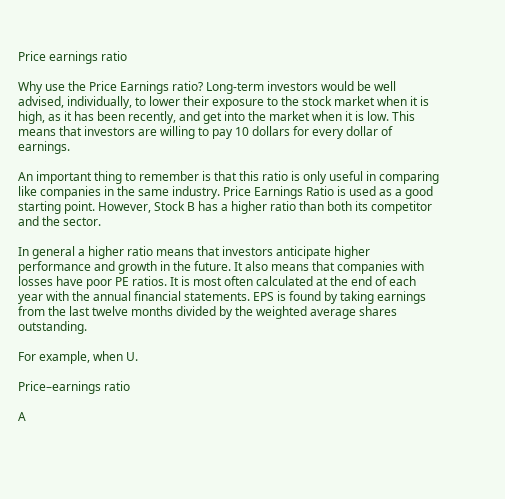Price earnings ratio

Why use the Price Earnings ratio? Long-term investors would be well advised, individually, to lower their exposure to the stock market when it is high, as it has been recently, and get into the market when it is low. This means that investors are willing to pay 10 dollars for every dollar of earnings.

An important thing to remember is that this ratio is only useful in comparing like companies in the same industry. Price Earnings Ratio is used as a good starting point. However, Stock B has a higher ratio than both its competitor and the sector.

In general a higher ratio means that investors anticipate higher performance and growth in the future. It also means that companies with losses have poor PE ratios. It is most often calculated at the end of each year with the annual financial statements. EPS is found by taking earnings from the last twelve months divided by the weighted average shares outstanding.

For example, when U.

Price–earnings ratio

A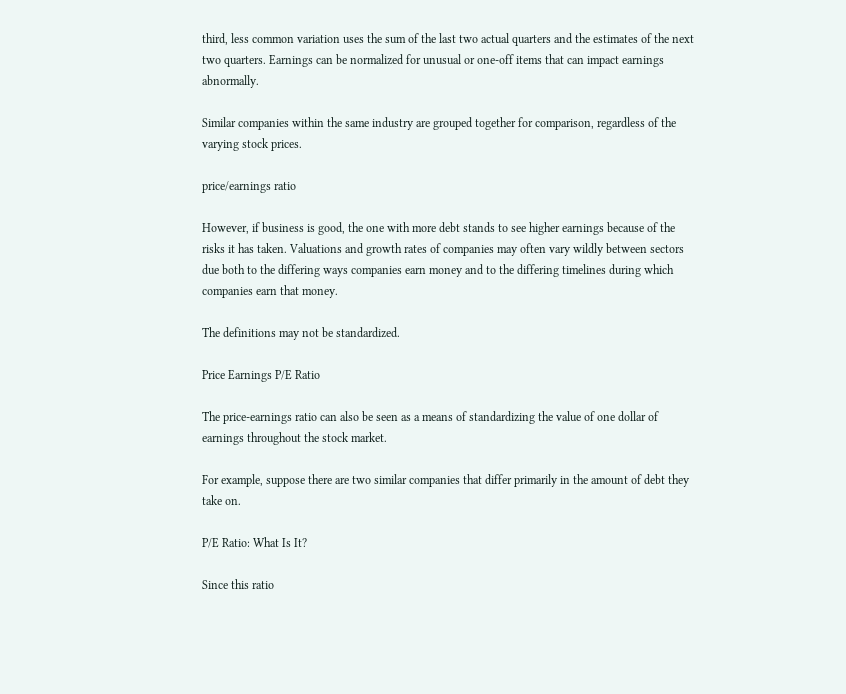third, less common variation uses the sum of the last two actual quarters and the estimates of the next two quarters. Earnings can be normalized for unusual or one-off items that can impact earnings abnormally.

Similar companies within the same industry are grouped together for comparison, regardless of the varying stock prices.

price/earnings ratio

However, if business is good, the one with more debt stands to see higher earnings because of the risks it has taken. Valuations and growth rates of companies may often vary wildly between sectors due both to the differing ways companies earn money and to the differing timelines during which companies earn that money.

The definitions may not be standardized.

Price Earnings P/E Ratio

The price-earnings ratio can also be seen as a means of standardizing the value of one dollar of earnings throughout the stock market.

For example, suppose there are two similar companies that differ primarily in the amount of debt they take on.

P/E Ratio: What Is It?

Since this ratio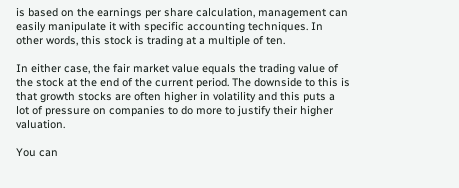is based on the earnings per share calculation, management can easily manipulate it with specific accounting techniques. In other words, this stock is trading at a multiple of ten.

In either case, the fair market value equals the trading value of the stock at the end of the current period. The downside to this is that growth stocks are often higher in volatility and this puts a lot of pressure on companies to do more to justify their higher valuation.

You can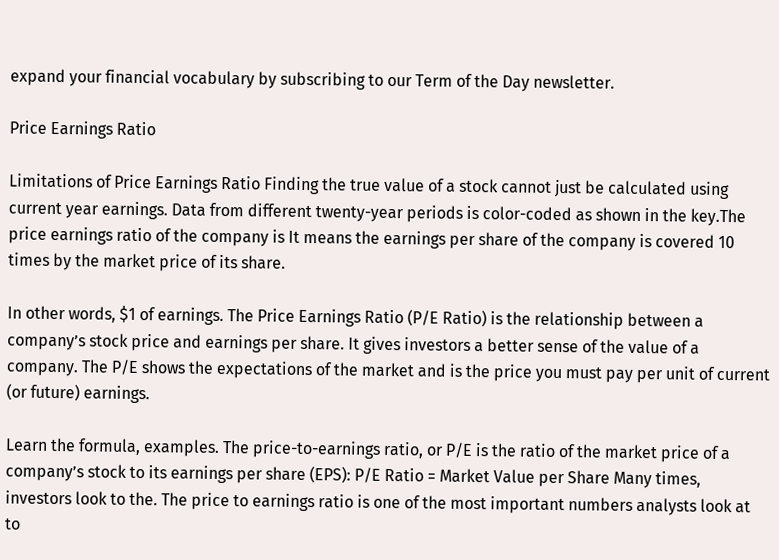expand your financial vocabulary by subscribing to our Term of the Day newsletter.

Price Earnings Ratio

Limitations of Price Earnings Ratio Finding the true value of a stock cannot just be calculated using current year earnings. Data from different twenty-year periods is color-coded as shown in the key.The price earnings ratio of the company is It means the earnings per share of the company is covered 10 times by the market price of its share.

In other words, $1 of earnings. The Price Earnings Ratio (P/E Ratio) is the relationship between a company’s stock price and earnings per share. It gives investors a better sense of the value of a company. The P/E shows the expectations of the market and is the price you must pay per unit of current (or future) earnings.

Learn the formula, examples. The price-to-earnings ratio, or P/E is the ratio of the market price of a company’s stock to its earnings per share (EPS): P/E Ratio = Market Value per Share Many times, investors look to the. The price to earnings ratio is one of the most important numbers analysts look at to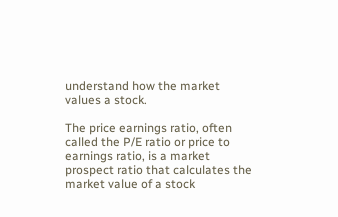understand how the market values a stock.

The price earnings ratio, often called the P/E ratio or price to earnings ratio, is a market prospect ratio that calculates the market value of a stock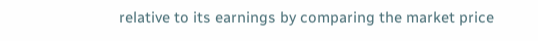relative to its earnings by comparing the market price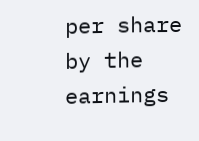per share by the earnings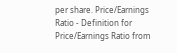per share. Price/Earnings Ratio - Definition for Price/Earnings Ratio from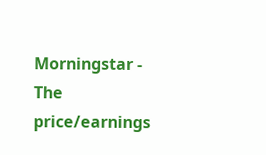Morningstar - The price/earnings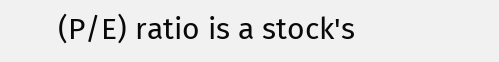(P/E) ratio is a stock's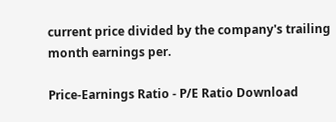current price divided by the company's trailing month earnings per.

Price-Earnings Ratio - P/E Ratio Download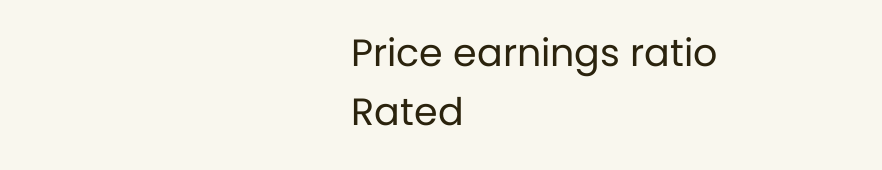Price earnings ratio
Rated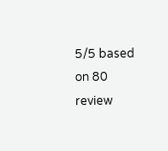5/5 based on 80 review